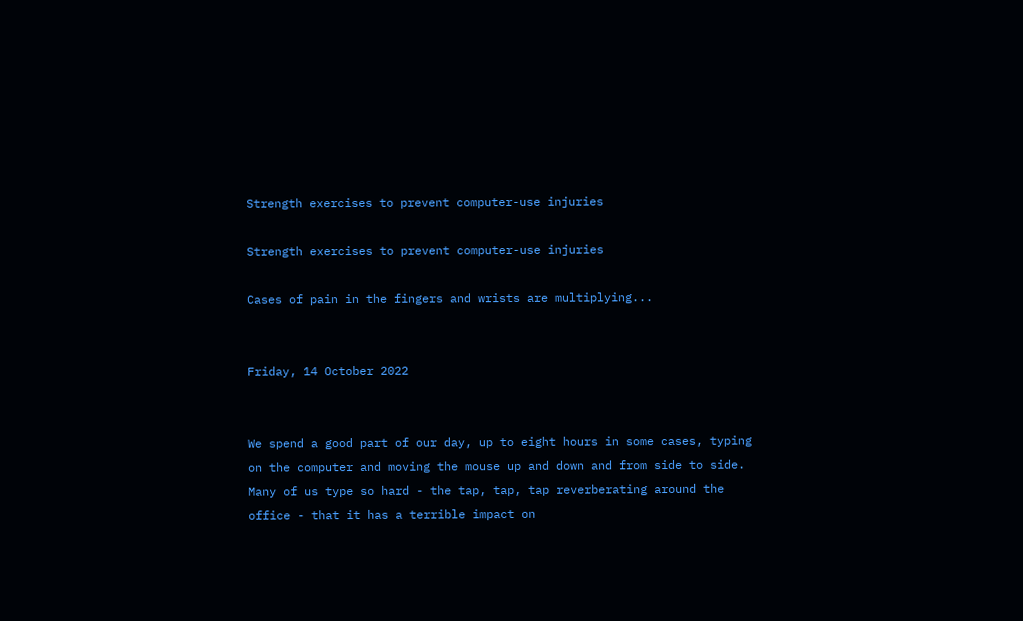Strength exercises to prevent computer-use injuries

Strength exercises to prevent computer-use injuries

Cases of pain in the fingers and wrists are multiplying...


Friday, 14 October 2022


We spend a good part of our day, up to eight hours in some cases, typing on the computer and moving the mouse up and down and from side to side. Many of us type so hard - the tap, tap, tap reverberating around the office - that it has a terrible impact on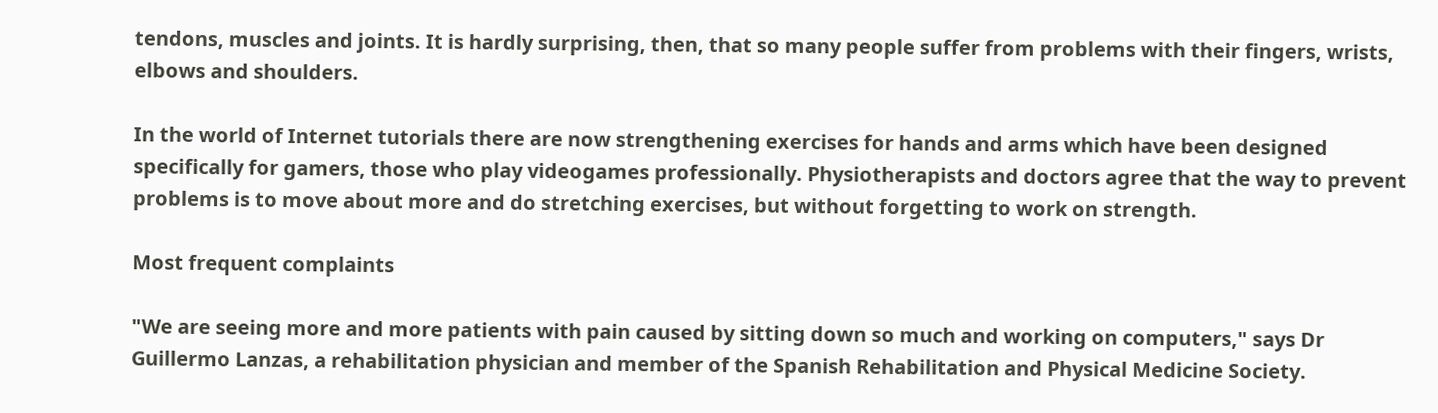tendons, muscles and joints. It is hardly surprising, then, that so many people suffer from problems with their fingers, wrists, elbows and shoulders.

In the world of Internet tutorials there are now strengthening exercises for hands and arms which have been designed specifically for gamers, those who play videogames professionally. Physiotherapists and doctors agree that the way to prevent problems is to move about more and do stretching exercises, but without forgetting to work on strength.

Most frequent complaints

"We are seeing more and more patients with pain caused by sitting down so much and working on computers," says Dr Guillermo Lanzas, a rehabilitation physician and member of the Spanish Rehabilitation and Physical Medicine Society.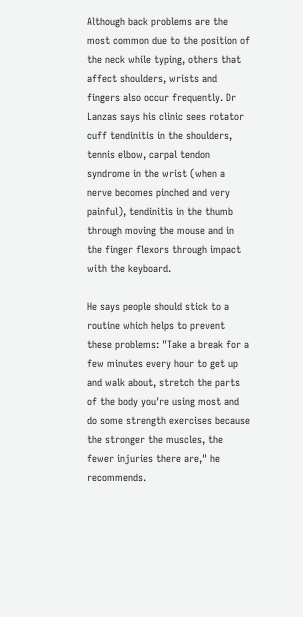Although back problems are the most common due to the position of the neck while typing, others that affect shoulders, wrists and fingers also occur frequently. Dr Lanzas says his clinic sees rotator cuff tendinitis in the shoulders, tennis elbow, carpal tendon syndrome in the wrist (when a nerve becomes pinched and very painful), tendinitis in the thumb through moving the mouse and in the finger flexors through impact with the keyboard.

He says people should stick to a routine which helps to prevent these problems: "Take a break for a few minutes every hour to get up and walk about, stretch the parts of the body you're using most and do some strength exercises because the stronger the muscles, the fewer injuries there are," he recommends.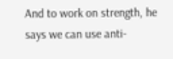And to work on strength, he says we can use anti-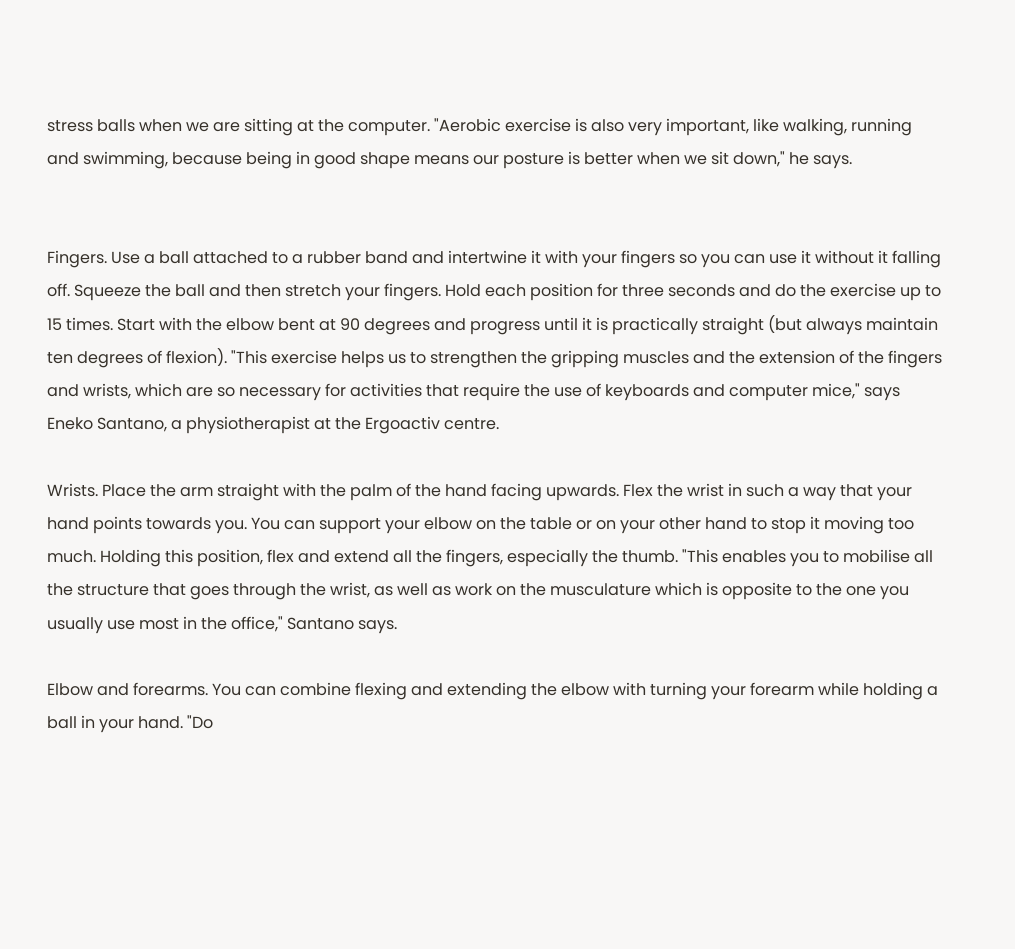stress balls when we are sitting at the computer. "Aerobic exercise is also very important, like walking, running and swimming, because being in good shape means our posture is better when we sit down," he says.


Fingers. Use a ball attached to a rubber band and intertwine it with your fingers so you can use it without it falling off. Squeeze the ball and then stretch your fingers. Hold each position for three seconds and do the exercise up to 15 times. Start with the elbow bent at 90 degrees and progress until it is practically straight (but always maintain ten degrees of flexion). "This exercise helps us to strengthen the gripping muscles and the extension of the fingers and wrists, which are so necessary for activities that require the use of keyboards and computer mice," says Eneko Santano, a physiotherapist at the Ergoactiv centre.

Wrists. Place the arm straight with the palm of the hand facing upwards. Flex the wrist in such a way that your hand points towards you. You can support your elbow on the table or on your other hand to stop it moving too much. Holding this position, flex and extend all the fingers, especially the thumb. "This enables you to mobilise all the structure that goes through the wrist, as well as work on the musculature which is opposite to the one you usually use most in the office," Santano says.

Elbow and forearms. You can combine flexing and extending the elbow with turning your forearm while holding a ball in your hand. "Do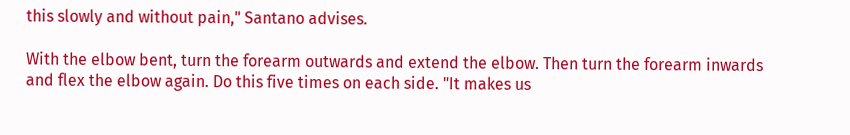this slowly and without pain," Santano advises.

With the elbow bent, turn the forearm outwards and extend the elbow. Then turn the forearm inwards and flex the elbow again. Do this five times on each side. "It makes us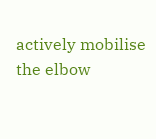actively mobilise the elbow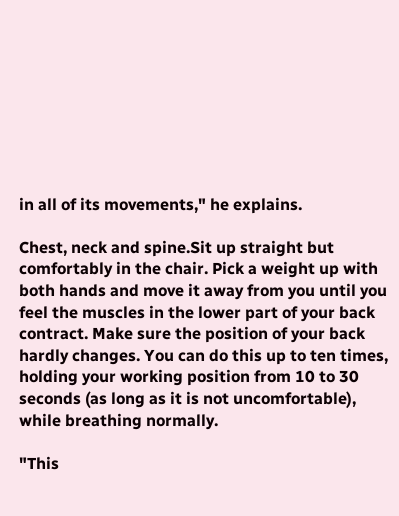in all of its movements," he explains.

Chest, neck and spine.Sit up straight but comfortably in the chair. Pick a weight up with both hands and move it away from you until you feel the muscles in the lower part of your back contract. Make sure the position of your back hardly changes. You can do this up to ten times, holding your working position from 10 to 30 seconds (as long as it is not uncomfortable), while breathing normally.

"This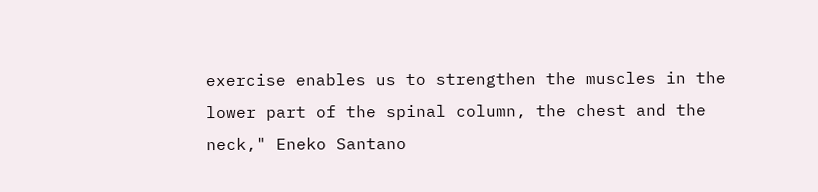exercise enables us to strengthen the muscles in the lower part of the spinal column, the chest and the neck," Eneko Santano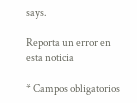says.

Reporta un error en esta noticia

* Campos obligatorios